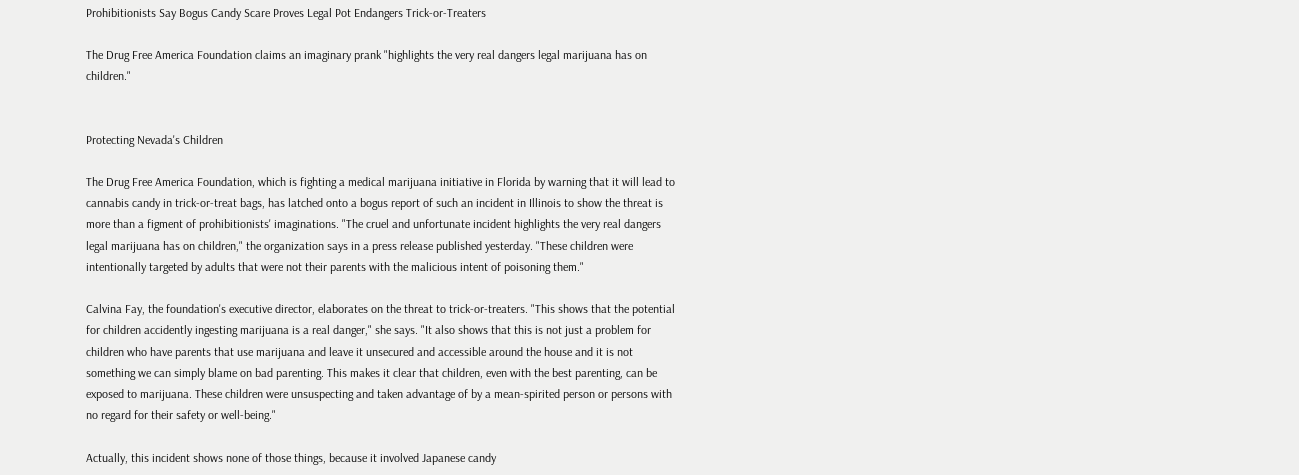Prohibitionists Say Bogus Candy Scare Proves Legal Pot Endangers Trick-or-Treaters

The Drug Free America Foundation claims an imaginary prank "highlights the very real dangers legal marijuana has on children."


Protecting Nevada's Children

The Drug Free America Foundation, which is fighting a medical marijuana initiative in Florida by warning that it will lead to cannabis candy in trick-or-treat bags, has latched onto a bogus report of such an incident in Illinois to show the threat is more than a figment of prohibitionists' imaginations. "The cruel and unfortunate incident highlights the very real dangers legal marijuana has on children," the organization says in a press release published yesterday. "These children were intentionally targeted by adults that were not their parents with the malicious intent of poisoning them."

Calvina Fay, the foundation's executive director, elaborates on the threat to trick-or-treaters. "This shows that the potential for children accidently ingesting marijuana is a real danger," she says. "It also shows that this is not just a problem for children who have parents that use marijuana and leave it unsecured and accessible around the house and it is not something we can simply blame on bad parenting. This makes it clear that children, even with the best parenting, can be exposed to marijuana. These children were unsuspecting and taken advantage of by a mean-spirited person or persons with no regard for their safety or well-being."

Actually, this incident shows none of those things, because it involved Japanese candy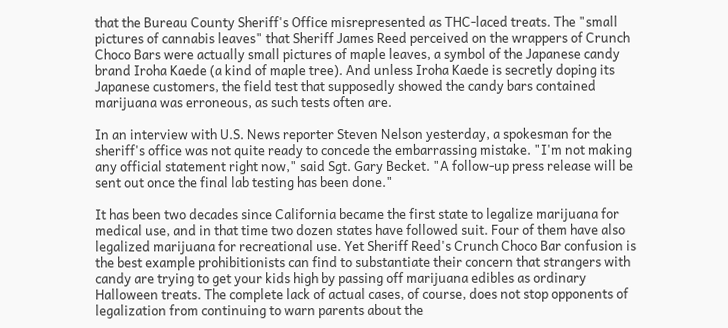that the Bureau County Sheriff's Office misrepresented as THC-laced treats. The "small pictures of cannabis leaves" that Sheriff James Reed perceived on the wrappers of Crunch Choco Bars were actually small pictures of maple leaves, a symbol of the Japanese candy brand Iroha Kaede (a kind of maple tree). And unless Iroha Kaede is secretly doping its Japanese customers, the field test that supposedly showed the candy bars contained marijuana was erroneous, as such tests often are.

In an interview with U.S. News reporter Steven Nelson yesterday, a spokesman for the sheriff's office was not quite ready to concede the embarrassing mistake. "I'm not making any official statement right now," said Sgt. Gary Becket. "A follow-up press release will be sent out once the final lab testing has been done."

It has been two decades since California became the first state to legalize marijuana for medical use, and in that time two dozen states have followed suit. Four of them have also legalized marijuana for recreational use. Yet Sheriff Reed's Crunch Choco Bar confusion is the best example prohibitionists can find to substantiate their concern that strangers with candy are trying to get your kids high by passing off marijuana edibles as ordinary Halloween treats. The complete lack of actual cases, of course, does not stop opponents of legalization from continuing to warn parents about the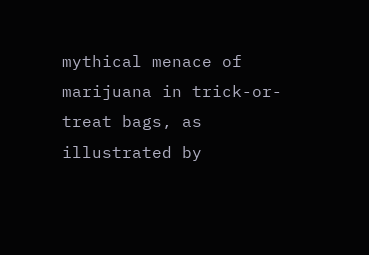mythical menace of marijuana in trick-or-treat bags, as illustrated by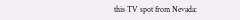this TV spot from Nevada: